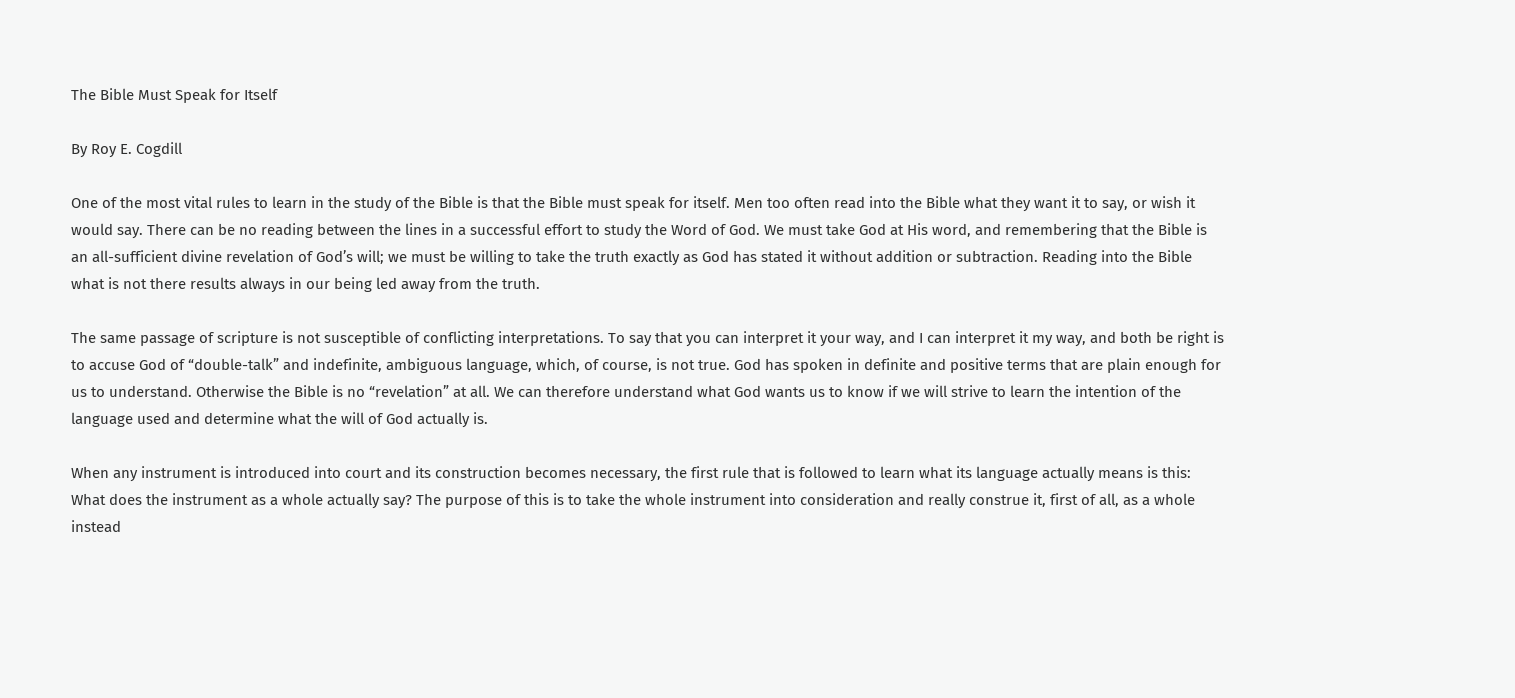The Bible Must Speak for Itself

By Roy E. Cogdill

One of the most vital rules to learn in the study of the Bible is that the Bible must speak for itself. Men too often read into the Bible what they want it to say, or wish it would say. There can be no reading between the lines in a successful effort to study the Word of God. We must take God at His word, and remembering that the Bible is an all-sufficient divine revelation of God’s will; we must be willing to take the truth exactly as God has stated it without addition or subtraction. Reading into the Bible what is not there results always in our being led away from the truth.

The same passage of scripture is not susceptible of conflicting interpretations. To say that you can interpret it your way, and I can interpret it my way, and both be right is to accuse God of “double-talk” and indefinite, ambiguous language, which, of course, is not true. God has spoken in definite and positive terms that are plain enough for us to understand. Otherwise the Bible is no “revelation” at all. We can therefore understand what God wants us to know if we will strive to learn the intention of the language used and determine what the will of God actually is.

When any instrument is introduced into court and its construction becomes necessary, the first rule that is followed to learn what its language actually means is this: What does the instrument as a whole actually say? The purpose of this is to take the whole instrument into consideration and really construe it, first of all, as a whole instead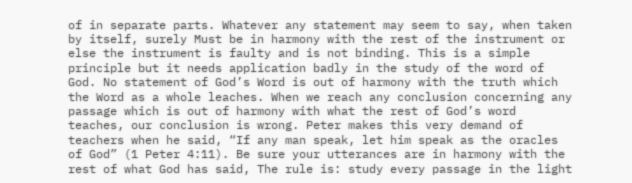of in separate parts. Whatever any statement may seem to say, when taken by itself, surely Must be in harmony with the rest of the instrument or else the instrument is faulty and is not binding. This is a simple principle but it needs application badly in the study of the word of God. No statement of God’s Word is out of harmony with the truth which the Word as a whole leaches. When we reach any conclusion concerning any passage which is out of harmony with what the rest of God’s word teaches, our conclusion is wrong. Peter makes this very demand of teachers when he said, “If any man speak, let him speak as the oracles of God” (1 Peter 4:11). Be sure your utterances are in harmony with the rest of what God has said, The rule is: study every passage in the light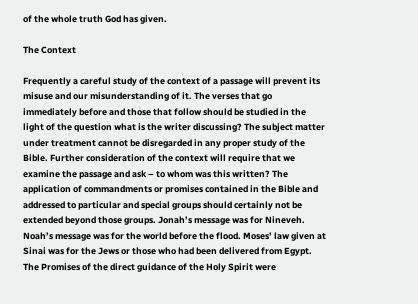of the whole truth God has given.

The Context

Frequently a careful study of the context of a passage will prevent its misuse and our misunderstanding of it. The verses that go immediately before and those that follow should be studied in the light of the question what is the writer discussing? The subject matter under treatment cannot be disregarded in any proper study of the Bible. Further consideration of the context will require that we examine the passage and ask – to whom was this written? The application of commandments or promises contained in the Bible and addressed to particular and special groups should certainly not be extended beyond those groups. Jonah’s message was for Nineveh. Noah’s message was for the world before the flood. Moses’ law given at Sinai was for the Jews or those who had been delivered from Egypt. The Promises of the direct guidance of the Holy Spirit were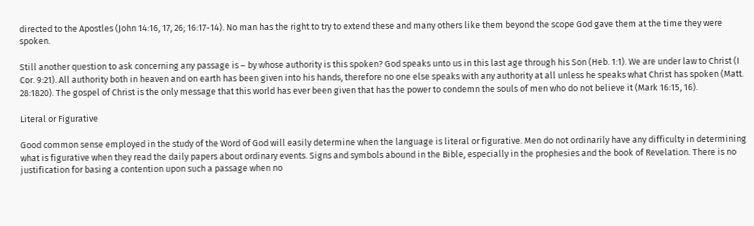directed to the Apostles (John 14:16, 17, 26; 16:17-14). No man has the right to try to extend these and many others like them beyond the scope God gave them at the time they were spoken.

Still another question to ask concerning any passage is – by whose authority is this spoken? God speaks unto us in this last age through his Son (Heb. 1:1). We are under law to Christ (I Cor. 9:21). All authority both in heaven and on earth has been given into his hands, therefore no one else speaks with any authority at all unless he speaks what Christ has spoken (Matt. 28:1820). The gospel of Christ is the only message that this world has ever been given that has the power to condemn the souls of men who do not believe it (Mark 16:15, 16).

Literal or Figurative

Good common sense employed in the study of the Word of God will easily determine when the language is literal or figurative. Men do not ordinarily have any difficulty in determining what is figurative when they read the daily papers about ordinary events. Signs and symbols abound in the Bible, especially in the prophesies and the book of Revelation. There is no justification for basing a contention upon such a passage when no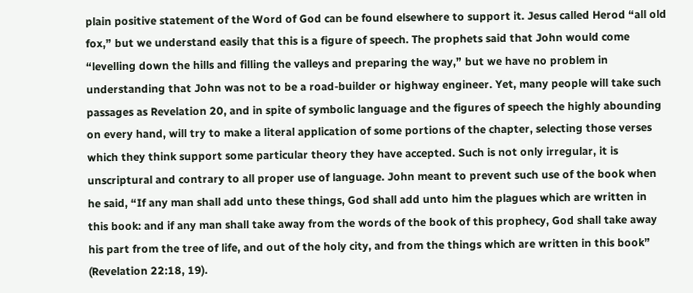plain positive statement of the Word of God can be found elsewhere to support it. Jesus called Herod “all old fox,” but we understand easily that this is a figure of speech. The prophets said that John would come “levelling down the hills and filling the valleys and preparing the way,” but we have no problem in understanding that John was not to be a road-builder or highway engineer. Yet, many people will take such passages as Revelation 20, and in spite of symbolic language and the figures of speech the highly abounding on every hand, will try to make a literal application of some portions of the chapter, selecting those verses which they think support some particular theory they have accepted. Such is not only irregular, it is unscriptural and contrary to all proper use of language. John meant to prevent such use of the book when he said, “If any man shall add unto these things, God shall add unto him the plagues which are written in this book: and if any man shall take away from the words of the book of this prophecy, God shall take away his part from the tree of life, and out of the holy city, and from the things which are written in this book” (Revelation 22:18, 19).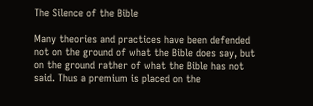The Silence of the Bible

Many theories and practices have been defended not on the ground of what the Bible does say, but on the ground rather of what the Bible has not said. Thus a premium is placed on the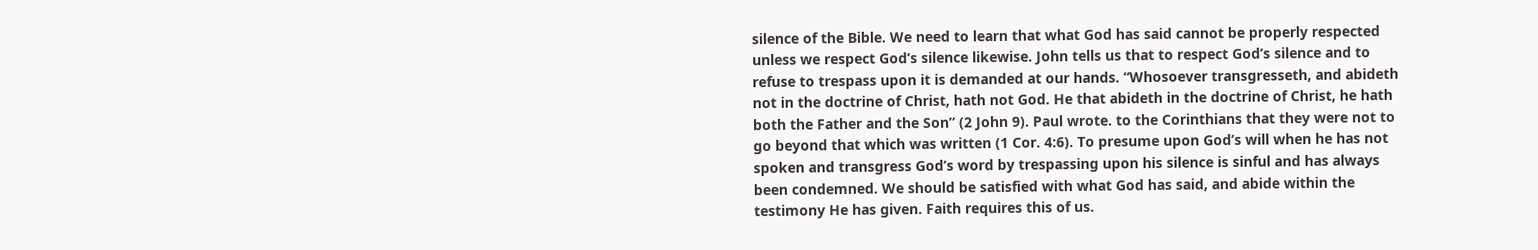silence of the Bible. We need to learn that what God has said cannot be properly respected unless we respect God’s silence likewise. John tells us that to respect God’s silence and to refuse to trespass upon it is demanded at our hands. “Whosoever transgresseth, and abideth not in the doctrine of Christ, hath not God. He that abideth in the doctrine of Christ, he hath both the Father and the Son” (2 John 9). Paul wrote. to the Corinthians that they were not to go beyond that which was written (1 Cor. 4:6). To presume upon God’s will when he has not spoken and transgress God’s word by trespassing upon his silence is sinful and has always been condemned. We should be satisfied with what God has said, and abide within the testimony He has given. Faith requires this of us.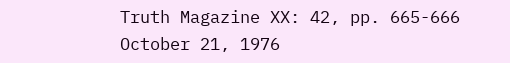Truth Magazine XX: 42, pp. 665-666
October 21, 1976